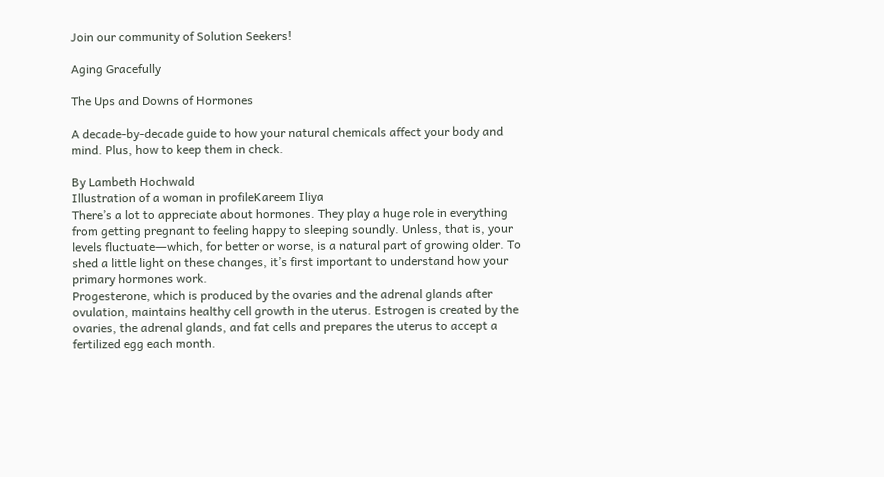Join our community of Solution Seekers!

Aging Gracefully

The Ups and Downs of Hormones

A decade-by-decade guide to how your natural chemicals affect your body and mind. Plus, how to keep them in check.

By Lambeth Hochwald
Illustration of a woman in profileKareem Iliya
There’s a lot to appreciate about hormones. They play a huge role in everything from getting pregnant to feeling happy to sleeping soundly. Unless, that is, your levels fluctuate―which, for better or worse, is a natural part of growing older. To shed a little light on these changes, it’s first important to understand how your primary hormones work.
Progesterone, which is produced by the ovaries and the adrenal glands after ovulation, maintains healthy cell growth in the uterus. Estrogen is created by the ovaries, the adrenal glands, and fat cells and prepares the uterus to accept a fertilized egg each month.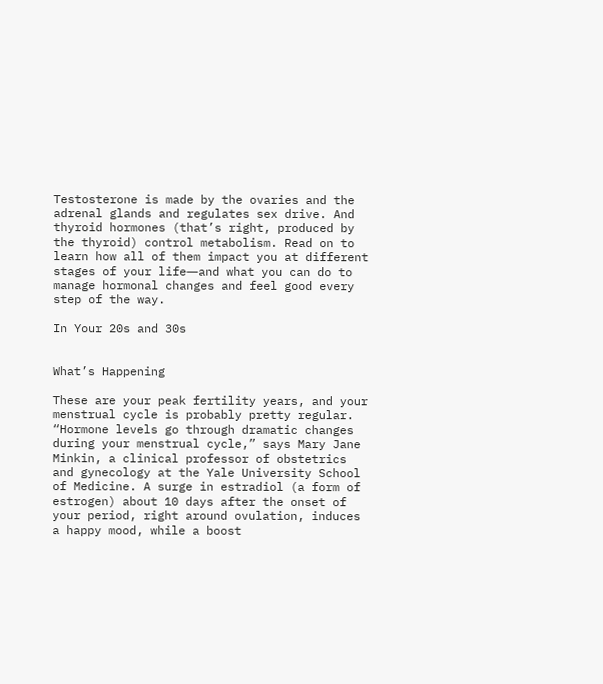Testosterone is made by the ovaries and the adrenal glands and regulates sex drive. And thyroid hormones (that’s right, produced by the thyroid) control metabolism. Read on to learn how all of them impact you at different stages of your life―and what you can do to manage hormonal changes and feel good every step of the way.

In Your 20s and 30s


What’s Happening

These are your peak fertility years, and your menstrual cycle is probably pretty regular. “Hormone levels go through dramatic changes during your menstrual cycle,” says Mary Jane Minkin, a clinical professor of obstetrics and gynecology at the Yale University School of Medicine. A surge in estradiol (a form of estrogen) about 10 days after the onset of your period, right around ovulation, induces a happy mood, while a boost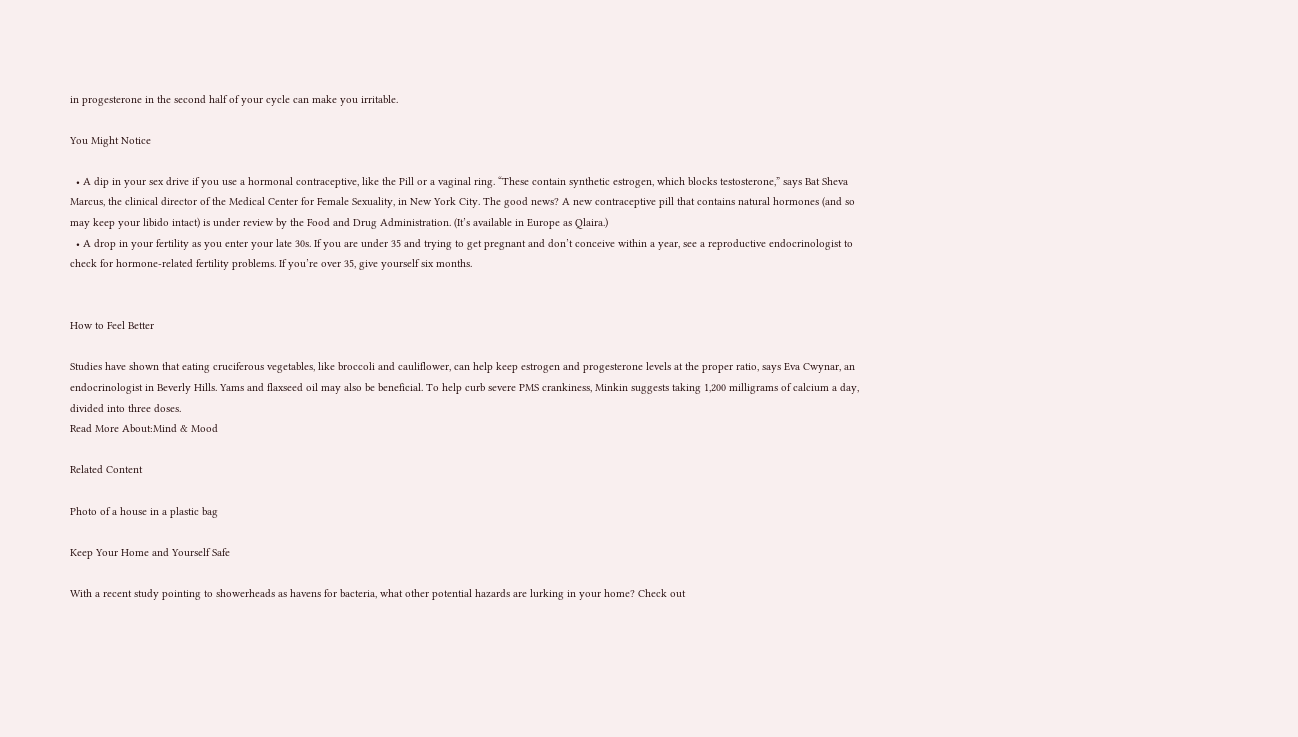in progesterone in the second half of your cycle can make you irritable.

You Might Notice

  • A dip in your sex drive if you use a hormonal contraceptive, like the Pill or a vaginal ring. “These contain synthetic estrogen, which blocks testosterone,” says Bat Sheva Marcus, the clinical director of the Medical Center for Female Sexuality, in New York City. The good news? A new contraceptive pill that contains natural hormones (and so may keep your libido intact) is under review by the Food and Drug Administration. (It’s available in Europe as Qlaira.)
  • A drop in your fertility as you enter your late 30s. If you are under 35 and trying to get pregnant and don’t conceive within a year, see a reproductive endocrinologist to check for hormone-related fertility problems. If you’re over 35, give yourself six months.


How to Feel Better

Studies have shown that eating cruciferous vegetables, like broccoli and cauliflower, can help keep estrogen and progesterone levels at the proper ratio, says Eva Cwynar, an endocrinologist in Beverly Hills. Yams and flaxseed oil may also be beneficial. To help curb severe PMS crankiness, Minkin suggests taking 1,200 milligrams of calcium a day, divided into three doses.
Read More About:Mind & Mood

Related Content

Photo of a house in a plastic bag

Keep Your Home and Yourself Safe

With a recent study pointing to showerheads as havens for bacteria, what other potential hazards are lurking in your home? Check out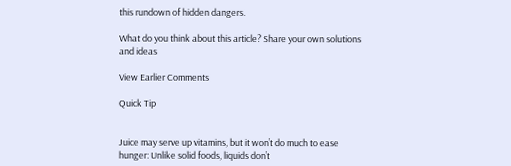this rundown of hidden dangers.

What do you think about this article? Share your own solutions and ideas

View Earlier Comments

Quick Tip


Juice may serve up vitamins, but it won’t do much to ease hunger: Unlike solid foods, liquids don’t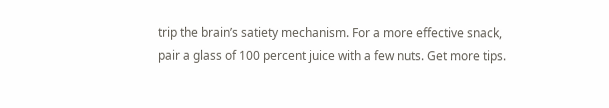trip the brain’s satiety mechanism. For a more effective snack, pair a glass of 100 percent juice with a few nuts. Get more tips.